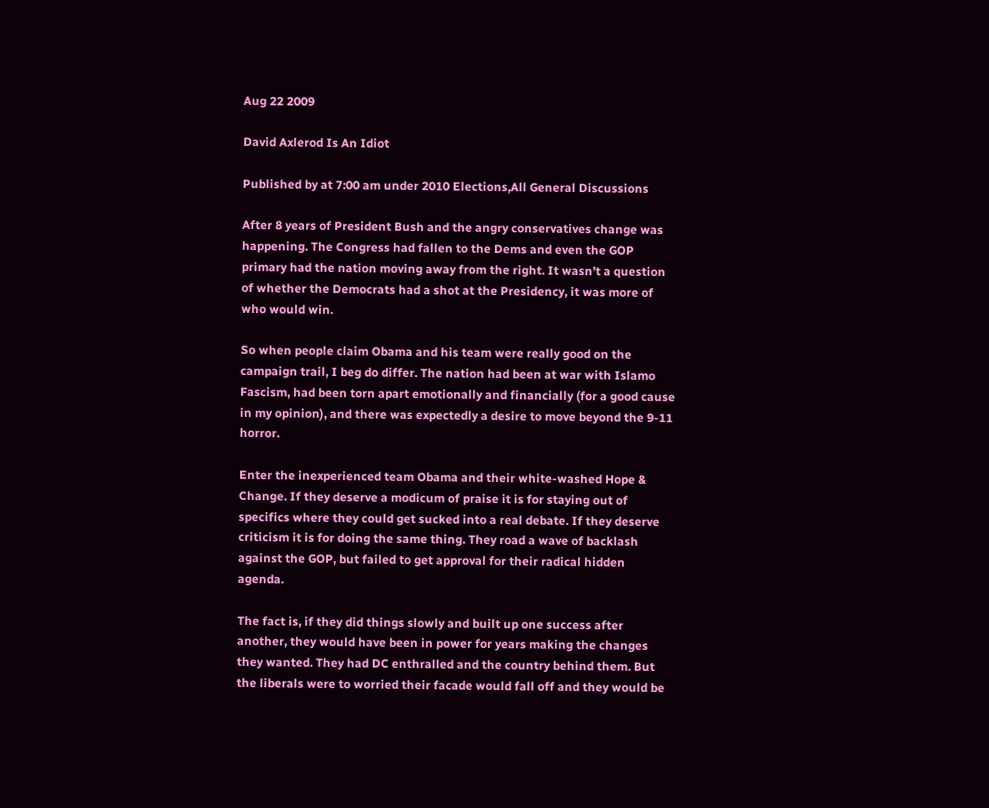Aug 22 2009

David Axlerod Is An Idiot

Published by at 7:00 am under 2010 Elections,All General Discussions

After 8 years of President Bush and the angry conservatives change was happening. The Congress had fallen to the Dems and even the GOP primary had the nation moving away from the right. It wasn’t a question of whether the Democrats had a shot at the Presidency, it was more of who would win.

So when people claim Obama and his team were really good on the campaign trail, I beg do differ. The nation had been at war with Islamo Fascism, had been torn apart emotionally and financially (for a good cause in my opinion), and there was expectedly a desire to move beyond the 9-11 horror.

Enter the inexperienced team Obama and their white-washed Hope & Change. If they deserve a modicum of praise it is for staying out of specifics where they could get sucked into a real debate. If they deserve criticism it is for doing the same thing. They road a wave of backlash against the GOP, but failed to get approval for their radical hidden agenda.

The fact is, if they did things slowly and built up one success after another, they would have been in power for years making the changes they wanted. They had DC enthralled and the country behind them. But the liberals were to worried their facade would fall off and they would be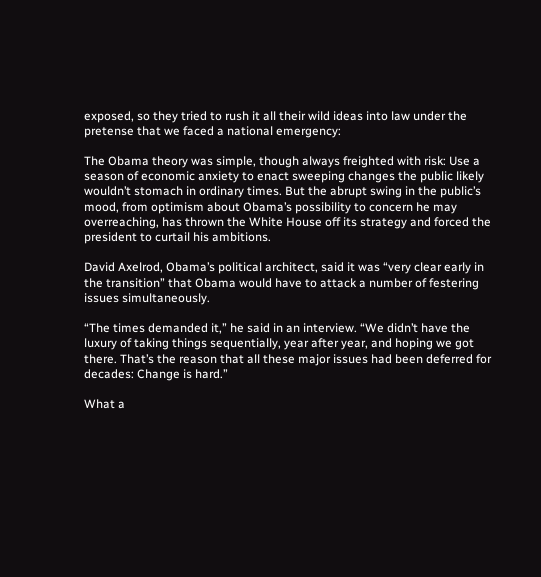exposed, so they tried to rush it all their wild ideas into law under the pretense that we faced a national emergency:

The Obama theory was simple, though always freighted with risk: Use a season of economic anxiety to enact sweeping changes the public likely wouldn’t stomach in ordinary times. But the abrupt swing in the public’s mood, from optimism about Obama’s possibility to concern he may overreaching, has thrown the White House off its strategy and forced the president to curtail his ambitions.

David Axelrod, Obama’s political architect, said it was “very clear early in the transition” that Obama would have to attack a number of festering issues simultaneously.

“The times demanded it,” he said in an interview. “We didn’t have the luxury of taking things sequentially, year after year, and hoping we got there. That’s the reason that all these major issues had been deferred for decades: Change is hard.”

What a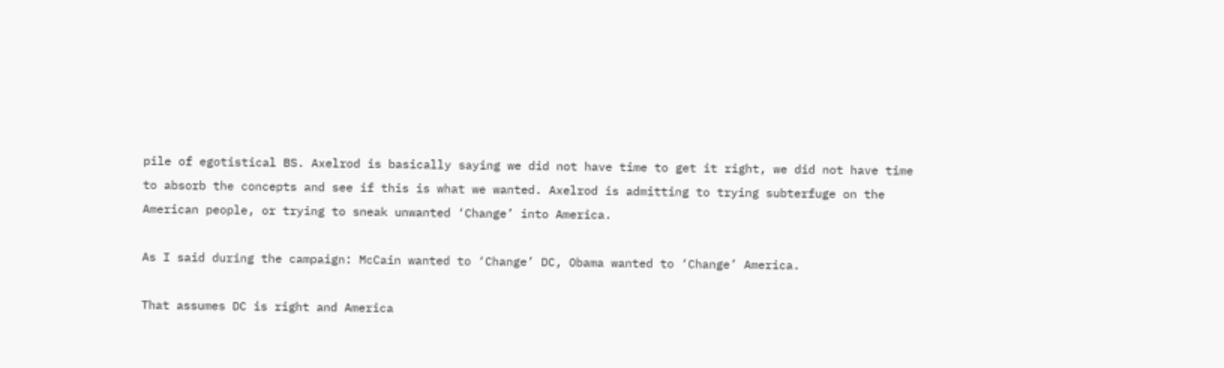pile of egotistical BS. Axelrod is basically saying we did not have time to get it right, we did not have time to absorb the concepts and see if this is what we wanted. Axelrod is admitting to trying subterfuge on the American people, or trying to sneak unwanted ‘Change’ into America.

As I said during the campaign: McCain wanted to ‘Change’ DC, Obama wanted to ‘Change’ America.

That assumes DC is right and America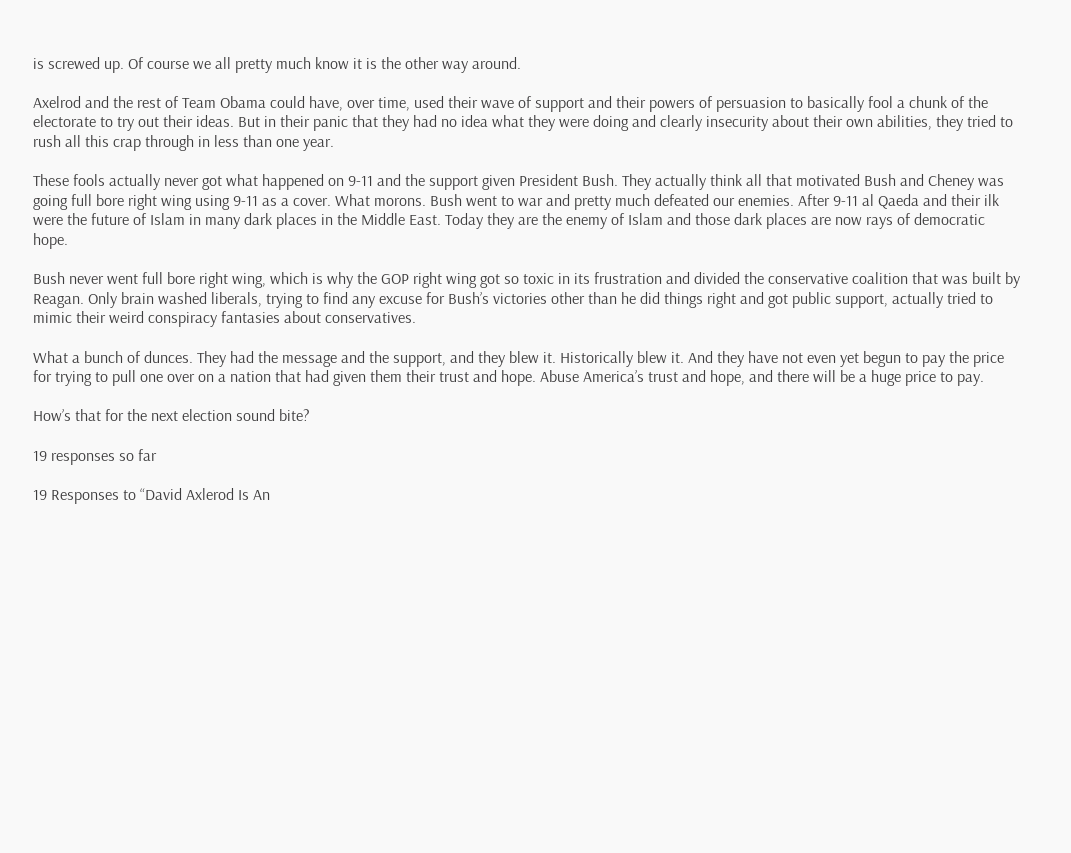is screwed up. Of course we all pretty much know it is the other way around.

Axelrod and the rest of Team Obama could have, over time, used their wave of support and their powers of persuasion to basically fool a chunk of the electorate to try out their ideas. But in their panic that they had no idea what they were doing and clearly insecurity about their own abilities, they tried to rush all this crap through in less than one year.

These fools actually never got what happened on 9-11 and the support given President Bush. They actually think all that motivated Bush and Cheney was going full bore right wing using 9-11 as a cover. What morons. Bush went to war and pretty much defeated our enemies. After 9-11 al Qaeda and their ilk were the future of Islam in many dark places in the Middle East. Today they are the enemy of Islam and those dark places are now rays of democratic hope.

Bush never went full bore right wing, which is why the GOP right wing got so toxic in its frustration and divided the conservative coalition that was built by Reagan. Only brain washed liberals, trying to find any excuse for Bush’s victories other than he did things right and got public support, actually tried to mimic their weird conspiracy fantasies about conservatives.

What a bunch of dunces. They had the message and the support, and they blew it. Historically blew it. And they have not even yet begun to pay the price for trying to pull one over on a nation that had given them their trust and hope. Abuse America’s trust and hope, and there will be a huge price to pay.

How’s that for the next election sound bite?

19 responses so far

19 Responses to “David Axlerod Is An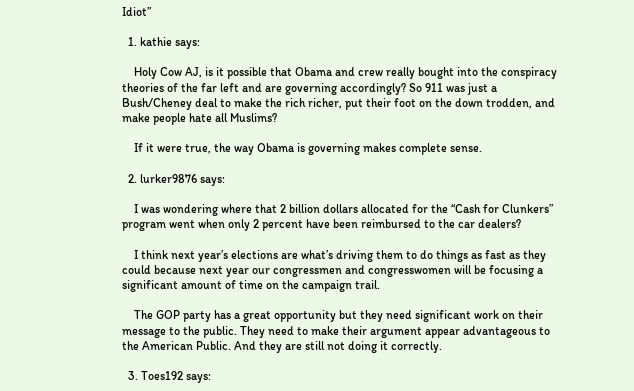Idiot”

  1. kathie says:

    Holy Cow AJ, is it possible that Obama and crew really bought into the conspiracy theories of the far left and are governing accordingly? So 911 was just a Bush/Cheney deal to make the rich richer, put their foot on the down trodden, and make people hate all Muslims?

    If it were true, the way Obama is governing makes complete sense.

  2. lurker9876 says:

    I was wondering where that 2 billion dollars allocated for the “Cash for Clunkers” program went when only 2 percent have been reimbursed to the car dealers?

    I think next year’s elections are what’s driving them to do things as fast as they could because next year our congressmen and congresswomen will be focusing a significant amount of time on the campaign trail.

    The GOP party has a great opportunity but they need significant work on their message to the public. They need to make their argument appear advantageous to the American Public. And they are still not doing it correctly.

  3. Toes192 says: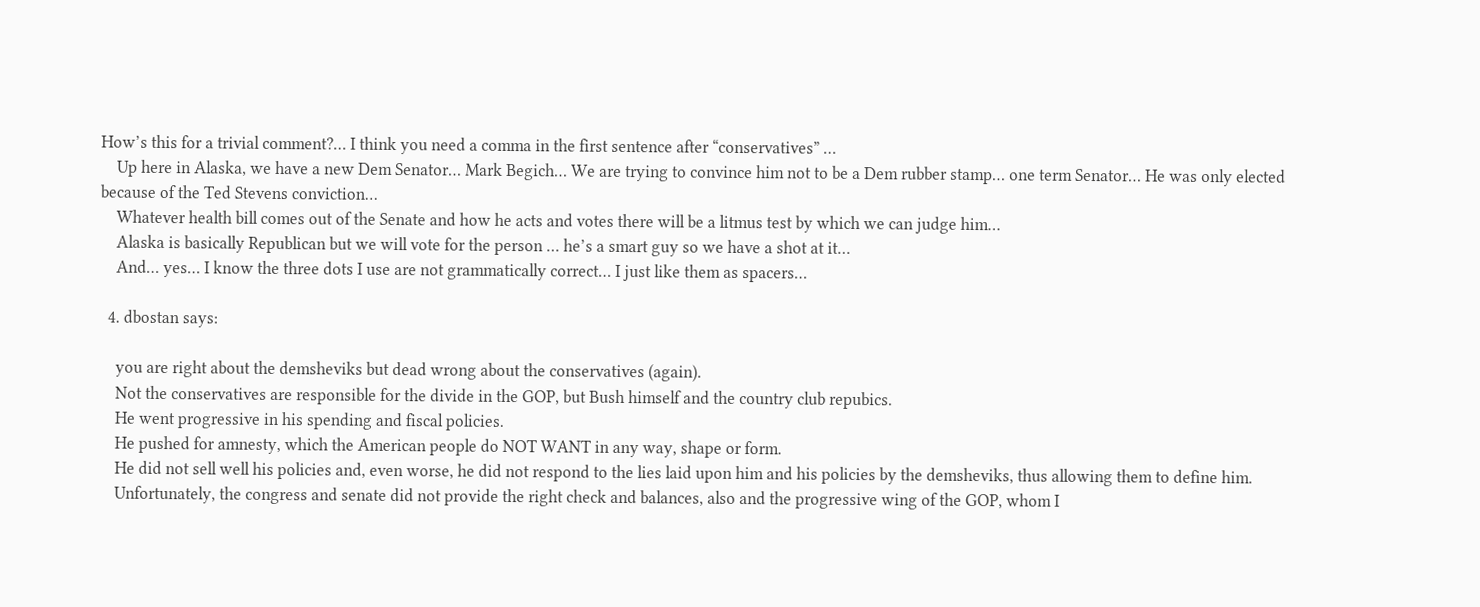How’s this for a trivial comment?… I think you need a comma in the first sentence after “conservatives” …
    Up here in Alaska, we have a new Dem Senator… Mark Begich… We are trying to convince him not to be a Dem rubber stamp… one term Senator… He was only elected because of the Ted Stevens conviction…
    Whatever health bill comes out of the Senate and how he acts and votes there will be a litmus test by which we can judge him…
    Alaska is basically Republican but we will vote for the person … he’s a smart guy so we have a shot at it…
    And… yes… I know the three dots I use are not grammatically correct… I just like them as spacers…

  4. dbostan says:

    you are right about the demsheviks but dead wrong about the conservatives (again).
    Not the conservatives are responsible for the divide in the GOP, but Bush himself and the country club repubics.
    He went progressive in his spending and fiscal policies.
    He pushed for amnesty, which the American people do NOT WANT in any way, shape or form.
    He did not sell well his policies and, even worse, he did not respond to the lies laid upon him and his policies by the demsheviks, thus allowing them to define him.
    Unfortunately, the congress and senate did not provide the right check and balances, also and the progressive wing of the GOP, whom I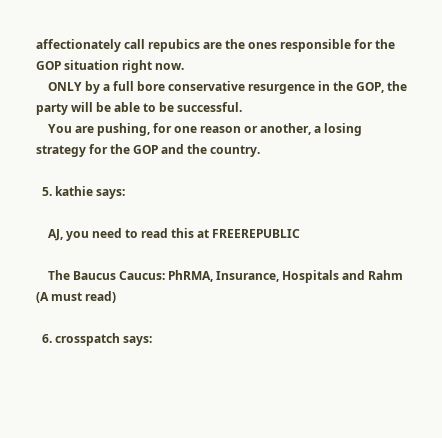affectionately call repubics are the ones responsible for the GOP situation right now.
    ONLY by a full bore conservative resurgence in the GOP, the party will be able to be successful.
    You are pushing, for one reason or another, a losing strategy for the GOP and the country.

  5. kathie says:

    AJ, you need to read this at FREEREPUBLIC

    The Baucus Caucus: PhRMA, Insurance, Hospitals and Rahm (A must read)

  6. crosspatch says: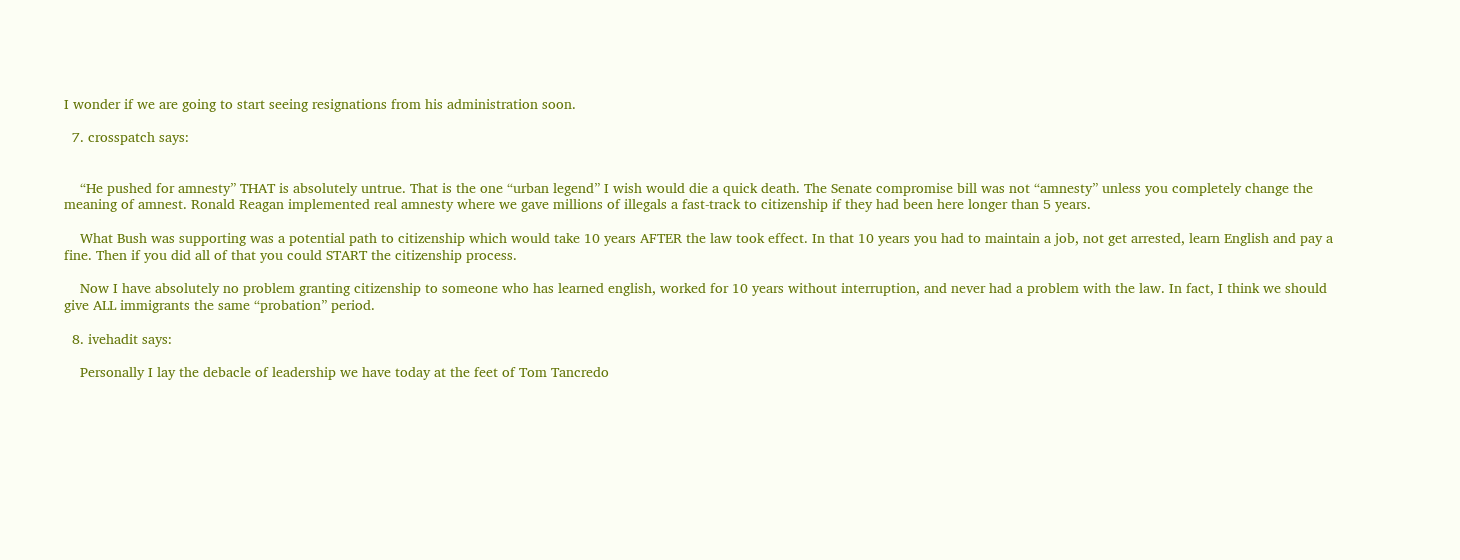I wonder if we are going to start seeing resignations from his administration soon.

  7. crosspatch says:


    “He pushed for amnesty” THAT is absolutely untrue. That is the one “urban legend” I wish would die a quick death. The Senate compromise bill was not “amnesty” unless you completely change the meaning of amnest. Ronald Reagan implemented real amnesty where we gave millions of illegals a fast-track to citizenship if they had been here longer than 5 years.

    What Bush was supporting was a potential path to citizenship which would take 10 years AFTER the law took effect. In that 10 years you had to maintain a job, not get arrested, learn English and pay a fine. Then if you did all of that you could START the citizenship process.

    Now I have absolutely no problem granting citizenship to someone who has learned english, worked for 10 years without interruption, and never had a problem with the law. In fact, I think we should give ALL immigrants the same “probation” period.

  8. ivehadit says:

    Personally I lay the debacle of leadership we have today at the feet of Tom Tancredo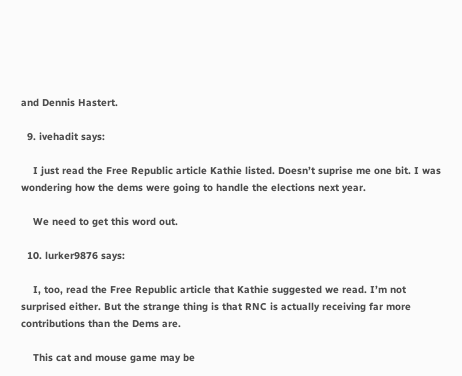and Dennis Hastert.

  9. ivehadit says:

    I just read the Free Republic article Kathie listed. Doesn’t suprise me one bit. I was wondering how the dems were going to handle the elections next year.

    We need to get this word out.

  10. lurker9876 says:

    I, too, read the Free Republic article that Kathie suggested we read. I’m not surprised either. But the strange thing is that RNC is actually receiving far more contributions than the Dems are.

    This cat and mouse game may be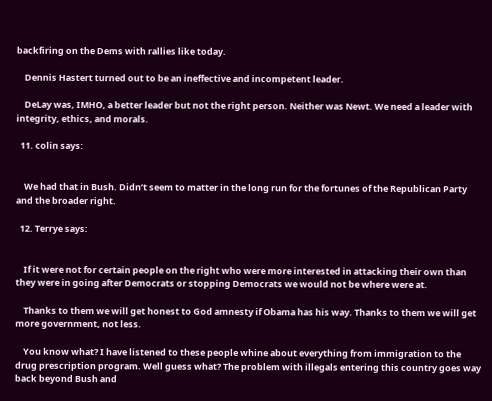backfiring on the Dems with rallies like today.

    Dennis Hastert turned out to be an ineffective and incompetent leader.

    DeLay was, IMHO, a better leader but not the right person. Neither was Newt. We need a leader with integrity, ethics, and morals.

  11. colin says:


    We had that in Bush. Didn’t seem to matter in the long run for the fortunes of the Republican Party and the broader right.

  12. Terrye says:


    If it were not for certain people on the right who were more interested in attacking their own than they were in going after Democrats or stopping Democrats we would not be where were at.

    Thanks to them we will get honest to God amnesty if Obama has his way. Thanks to them we will get more government, not less.

    You know what? I have listened to these people whine about everything from immigration to the drug prescription program. Well guess what? The problem with illegals entering this country goes way back beyond Bush and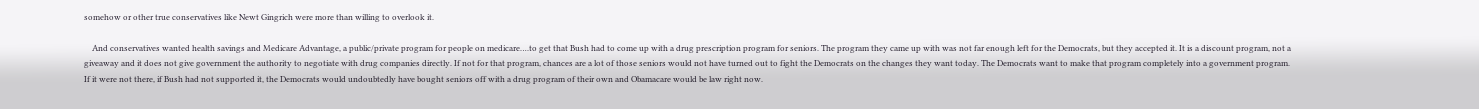somehow or other true conservatives like Newt Gingrich were more than willing to overlook it.

    And conservatives wanted health savings and Medicare Advantage, a public/private program for people on medicare….to get that Bush had to come up with a drug prescription program for seniors. The program they came up with was not far enough left for the Democrats, but they accepted it. It is a discount program, not a giveaway and it does not give government the authority to negotiate with drug companies directly. If not for that program, chances are a lot of those seniors would not have turned out to fight the Democrats on the changes they want today. The Democrats want to make that program completely into a government program. If it were not there, if Bush had not supported it, the Democrats would undoubtedly have bought seniors off with a drug program of their own and Obamacare would be law right now.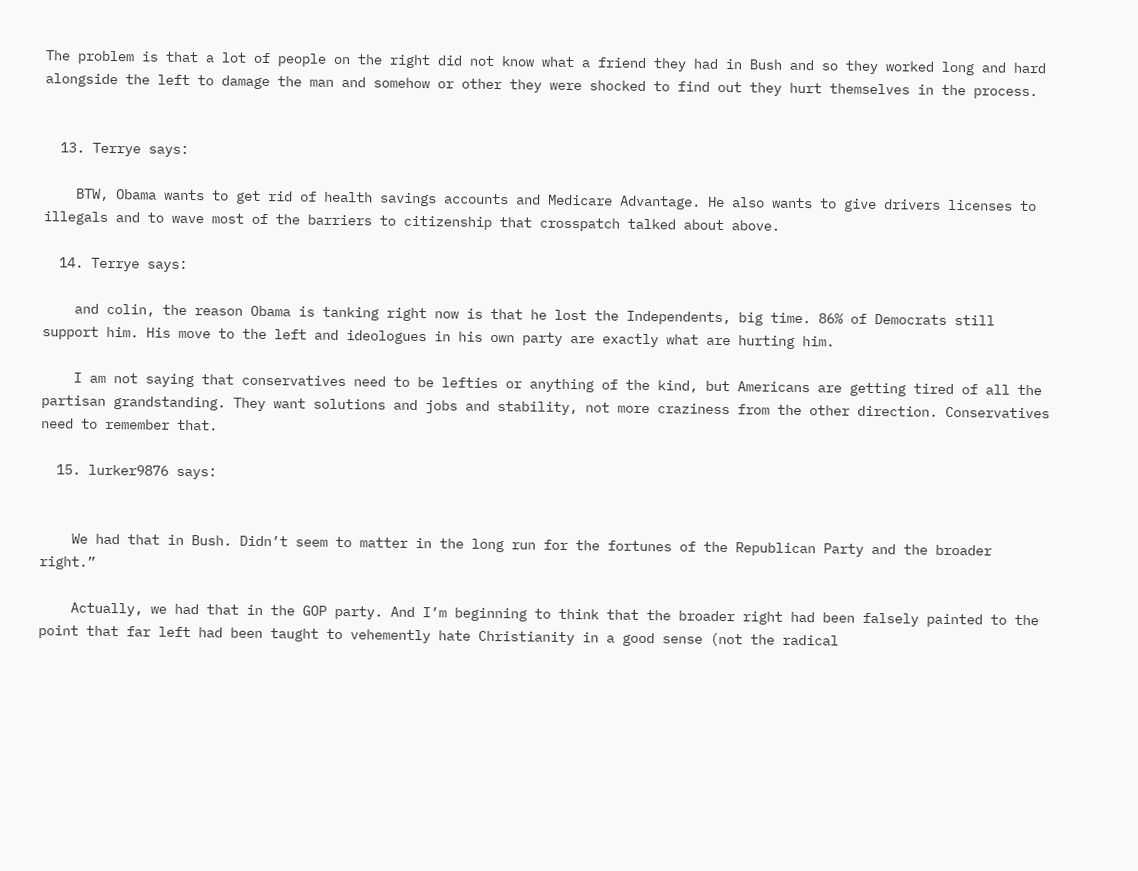The problem is that a lot of people on the right did not know what a friend they had in Bush and so they worked long and hard alongside the left to damage the man and somehow or other they were shocked to find out they hurt themselves in the process.


  13. Terrye says:

    BTW, Obama wants to get rid of health savings accounts and Medicare Advantage. He also wants to give drivers licenses to illegals and to wave most of the barriers to citizenship that crosspatch talked about above.

  14. Terrye says:

    and colin, the reason Obama is tanking right now is that he lost the Independents, big time. 86% of Democrats still support him. His move to the left and ideologues in his own party are exactly what are hurting him.

    I am not saying that conservatives need to be lefties or anything of the kind, but Americans are getting tired of all the partisan grandstanding. They want solutions and jobs and stability, not more craziness from the other direction. Conservatives need to remember that.

  15. lurker9876 says:


    We had that in Bush. Didn’t seem to matter in the long run for the fortunes of the Republican Party and the broader right.”

    Actually, we had that in the GOP party. And I’m beginning to think that the broader right had been falsely painted to the point that far left had been taught to vehemently hate Christianity in a good sense (not the radical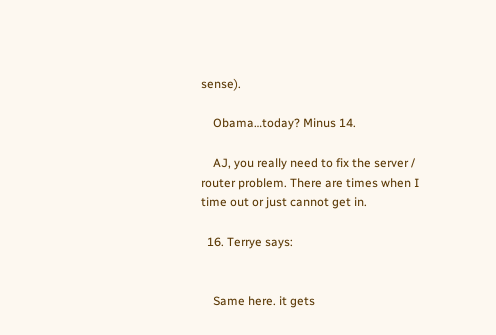sense).

    Obama…today? Minus 14.

    AJ, you really need to fix the server / router problem. There are times when I time out or just cannot get in.

  16. Terrye says:


    Same here. it gets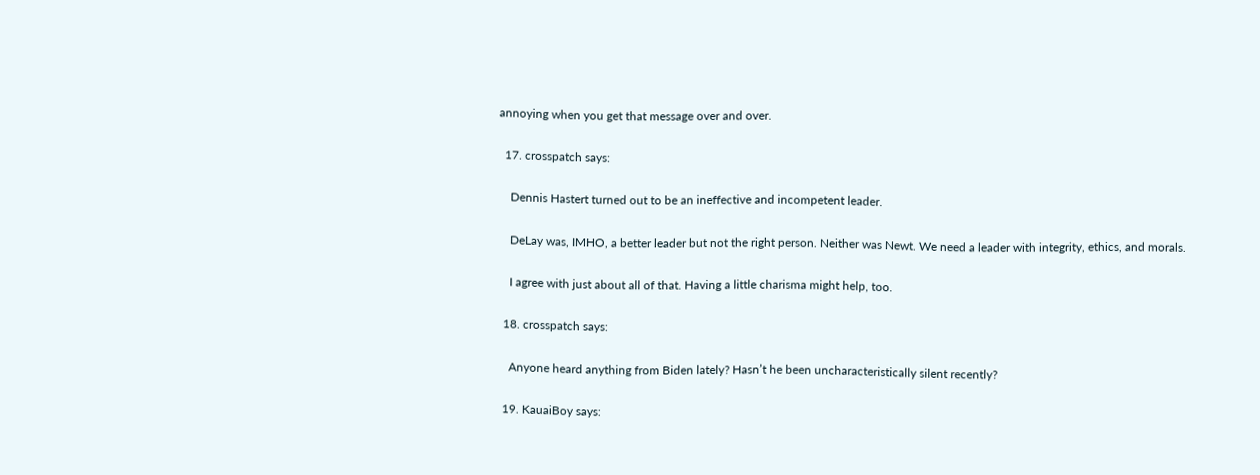annoying when you get that message over and over.

  17. crosspatch says:

    Dennis Hastert turned out to be an ineffective and incompetent leader.

    DeLay was, IMHO, a better leader but not the right person. Neither was Newt. We need a leader with integrity, ethics, and morals.

    I agree with just about all of that. Having a little charisma might help, too.

  18. crosspatch says:

    Anyone heard anything from Biden lately? Hasn’t he been uncharacteristically silent recently?

  19. KauaiBoy says: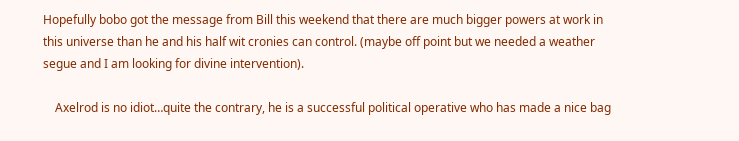Hopefully bobo got the message from Bill this weekend that there are much bigger powers at work in this universe than he and his half wit cronies can control. (maybe off point but we needed a weather segue and I am looking for divine intervention).

    Axelrod is no idiot…quite the contrary, he is a successful political operative who has made a nice bag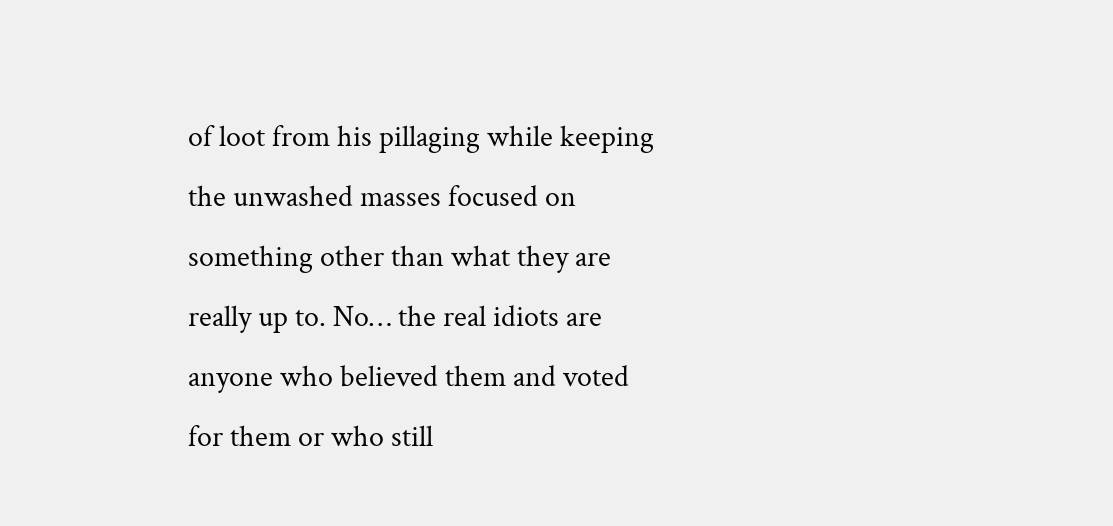of loot from his pillaging while keeping the unwashed masses focused on something other than what they are really up to. No… the real idiots are anyone who believed them and voted for them or who still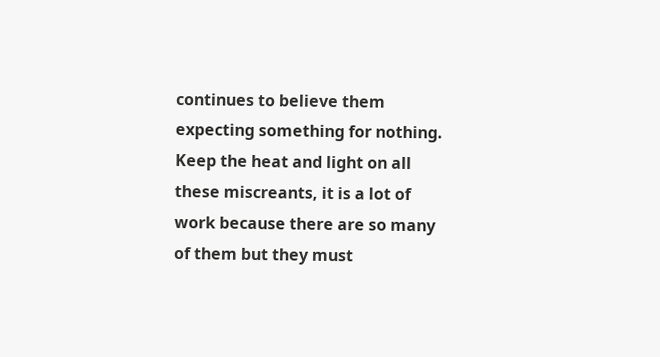continues to believe them expecting something for nothing. Keep the heat and light on all these miscreants, it is a lot of work because there are so many of them but they must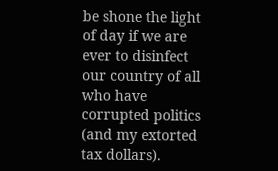be shone the light of day if we are ever to disinfect our country of all who have corrupted politics (and my extorted tax dollars).